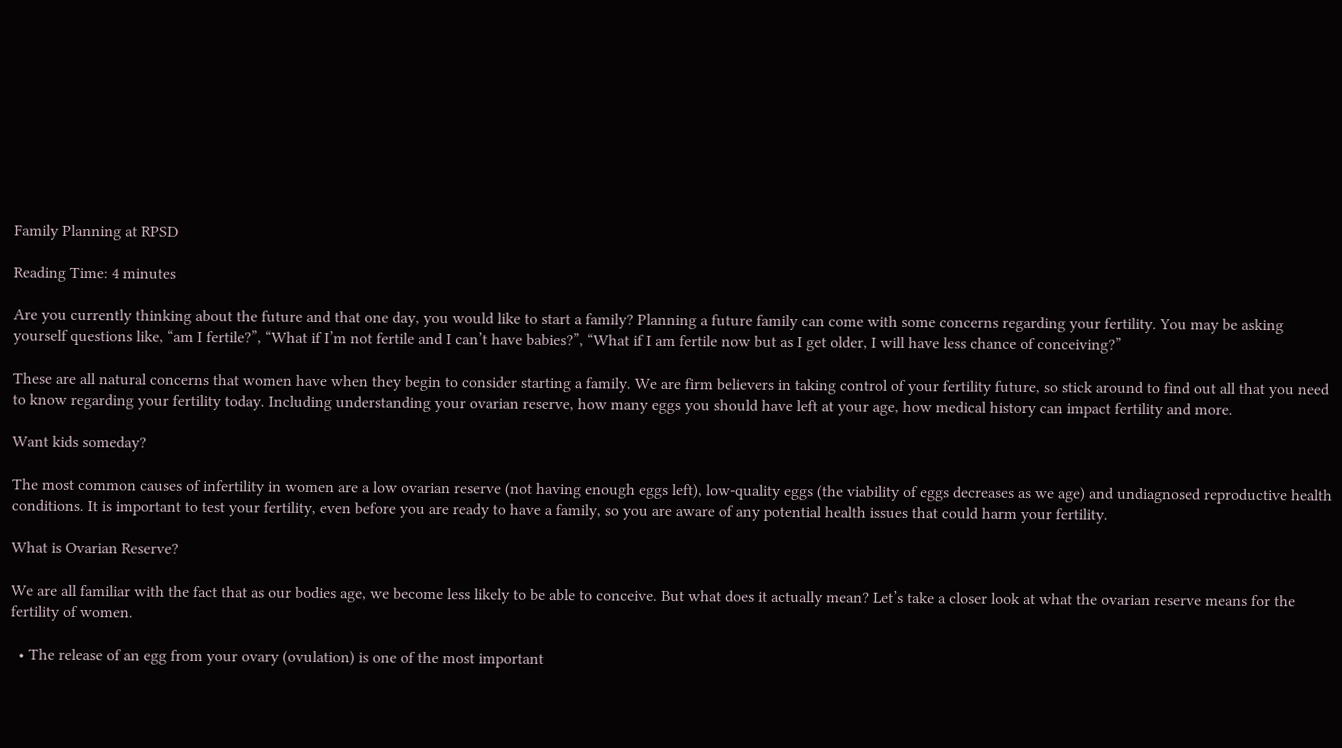Family Planning at RPSD

Reading Time: 4 minutes

Are you currently thinking about the future and that one day, you would like to start a family? Planning a future family can come with some concerns regarding your fertility. You may be asking yourself questions like, “am I fertile?”, “What if I’m not fertile and I can’t have babies?”, “What if I am fertile now but as I get older, I will have less chance of conceiving?”

These are all natural concerns that women have when they begin to consider starting a family. We are firm believers in taking control of your fertility future, so stick around to find out all that you need to know regarding your fertility today. Including understanding your ovarian reserve, how many eggs you should have left at your age, how medical history can impact fertility and more.

Want kids someday?

The most common causes of infertility in women are a low ovarian reserve (not having enough eggs left), low-quality eggs (the viability of eggs decreases as we age) and undiagnosed reproductive health conditions. It is important to test your fertility, even before you are ready to have a family, so you are aware of any potential health issues that could harm your fertility.

What is Ovarian Reserve?

We are all familiar with the fact that as our bodies age, we become less likely to be able to conceive. But what does it actually mean? Let’s take a closer look at what the ovarian reserve means for the fertility of women.

  • The release of an egg from your ovary (ovulation) is one of the most important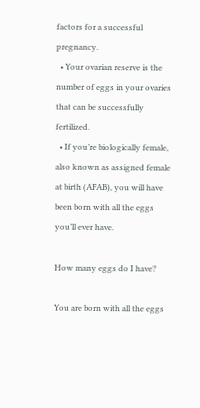factors for a successful pregnancy.
  • Your ovarian reserve is the number of eggs in your ovaries that can be successfully fertilized.
  • If you’re biologically female, also known as assigned female at birth (AFAB), you will have been born with all the eggs you’ll ever have.

How many eggs do I have?

You are born with all the eggs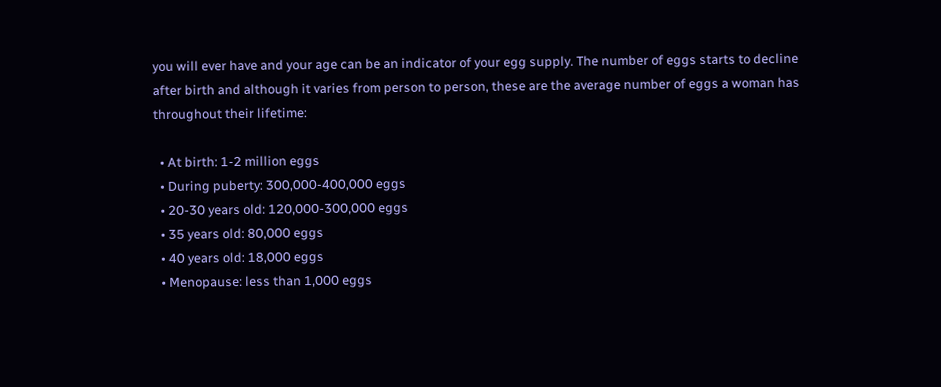you will ever have and your age can be an indicator of your egg supply. The number of eggs starts to decline after birth and although it varies from person to person, these are the average number of eggs a woman has throughout their lifetime:

  • At birth: 1-2 million eggs
  • During puberty: 300,000-400,000 eggs
  • 20-30 years old: 120,000-300,000 eggs
  • 35 years old: 80,000 eggs
  • 40 years old: 18,000 eggs
  • Menopause: less than 1,000 eggs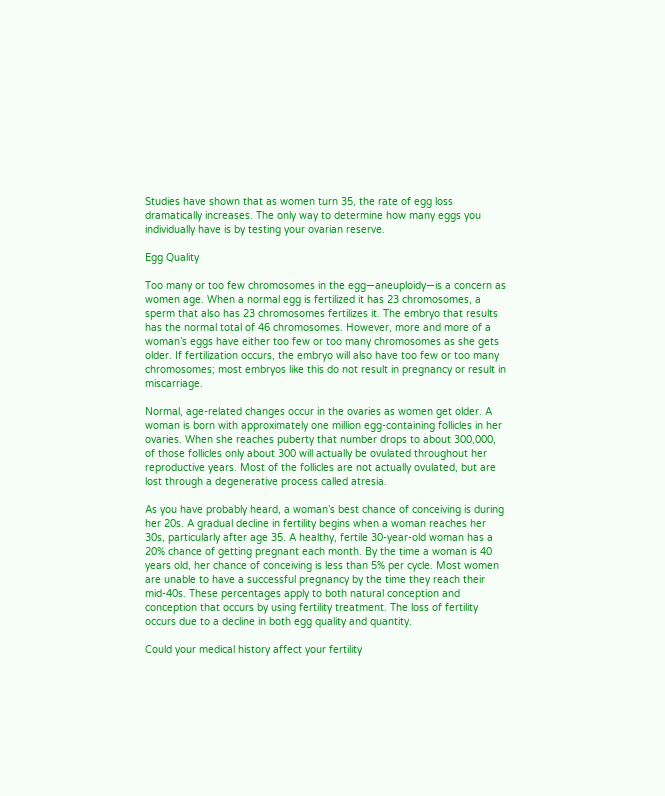Studies have shown that as women turn 35, the rate of egg loss dramatically increases. The only way to determine how many eggs you individually have is by testing your ovarian reserve.

Egg Quality

Too many or too few chromosomes in the egg—aneuploidy—is a concern as women age. When a normal egg is fertilized it has 23 chromosomes, a sperm that also has 23 chromosomes fertilizes it. The embryo that results has the normal total of 46 chromosomes. However, more and more of a woman’s eggs have either too few or too many chromosomes as she gets older. If fertilization occurs, the embryo will also have too few or too many chromosomes; most embryos like this do not result in pregnancy or result in miscarriage.

Normal, age-related changes occur in the ovaries as women get older. A woman is born with approximately one million egg-containing follicles in her ovaries. When she reaches puberty that number drops to about 300,000, of those follicles only about 300 will actually be ovulated throughout her reproductive years. Most of the follicles are not actually ovulated, but are lost through a degenerative process called atresia.

As you have probably heard, a woman’s best chance of conceiving is during her 20s. A gradual decline in fertility begins when a woman reaches her 30s, particularly after age 35. A healthy, fertile 30-year-old woman has a 20% chance of getting pregnant each month. By the time a woman is 40 years old, her chance of conceiving is less than 5% per cycle. Most women are unable to have a successful pregnancy by the time they reach their mid-40s. These percentages apply to both natural conception and conception that occurs by using fertility treatment. The loss of fertility occurs due to a decline in both egg quality and quantity.

Could your medical history affect your fertility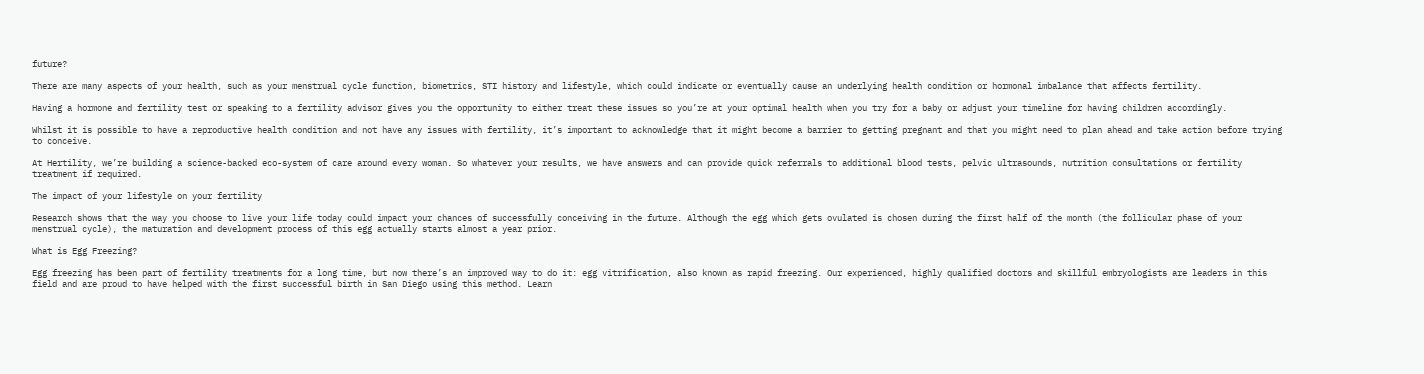future?

There are many aspects of your health, such as your menstrual cycle function, biometrics, STI history and lifestyle, which could indicate or eventually cause an underlying health condition or hormonal imbalance that affects fertility.

Having a hormone and fertility test or speaking to a fertility advisor gives you the opportunity to either treat these issues so you’re at your optimal health when you try for a baby or adjust your timeline for having children accordingly.

Whilst it is possible to have a reproductive health condition and not have any issues with fertility, it’s important to acknowledge that it might become a barrier to getting pregnant and that you might need to plan ahead and take action before trying to conceive.

At Hertility, we’re building a science-backed eco-system of care around every woman. So whatever your results, we have answers and can provide quick referrals to additional blood tests, pelvic ultrasounds, nutrition consultations or fertility treatment if required.

The impact of your lifestyle on your fertility

Research shows that the way you choose to live your life today could impact your chances of successfully conceiving in the future. Although the egg which gets ovulated is chosen during the first half of the month (the follicular phase of your menstrual cycle), the maturation and development process of this egg actually starts almost a year prior.

What is Egg Freezing?

Egg freezing has been part of fertility treatments for a long time, but now there’s an improved way to do it: egg vitrification, also known as rapid freezing. Our experienced, highly qualified doctors and skillful embryologists are leaders in this field and are proud to have helped with the first successful birth in San Diego using this method. Learn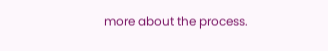more about the process.